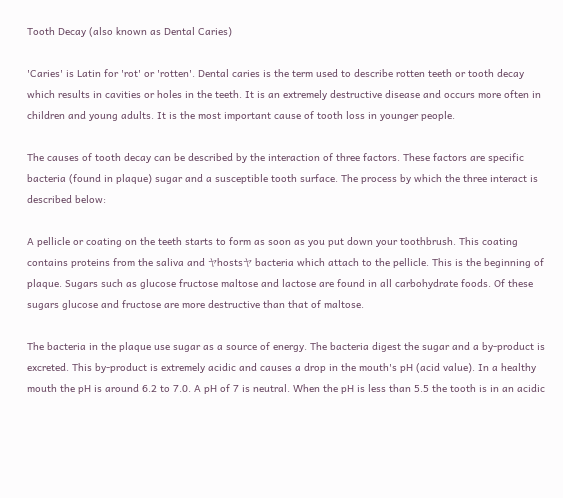Tooth Decay (also known as Dental Caries)

'Caries' is Latin for 'rot' or 'rotten'. Dental caries is the term used to describe rotten teeth or tooth decay which results in cavities or holes in the teeth. It is an extremely destructive disease and occurs more often in children and young adults. It is the most important cause of tooth loss in younger people.

The causes of tooth decay can be described by the interaction of three factors. These factors are specific bacteria (found in plaque) sugar and a susceptible tooth surface. The process by which the three interact is described below:

A pellicle or coating on the teeth starts to form as soon as you put down your toothbrush. This coating contains proteins from the saliva and ヤhostsヤ bacteria which attach to the pellicle. This is the beginning of plaque. Sugars such as glucose fructose maltose and lactose are found in all carbohydrate foods. Of these sugars glucose and fructose are more destructive than that of maltose.

The bacteria in the plaque use sugar as a source of energy. The bacteria digest the sugar and a by-product is excreted. This by-product is extremely acidic and causes a drop in the mouth's pH (acid value). In a healthy mouth the pH is around 6.2 to 7.0. A pH of 7 is neutral. When the pH is less than 5.5 the tooth is in an acidic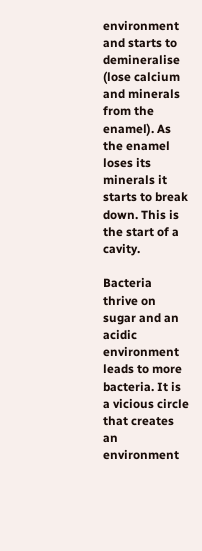environment and starts to demineralise (lose calcium and minerals from the enamel). As the enamel loses its minerals it starts to break down. This is the start of a cavity.

Bacteria thrive on sugar and an acidic environment leads to more bacteria. It is a vicious circle that creates an environment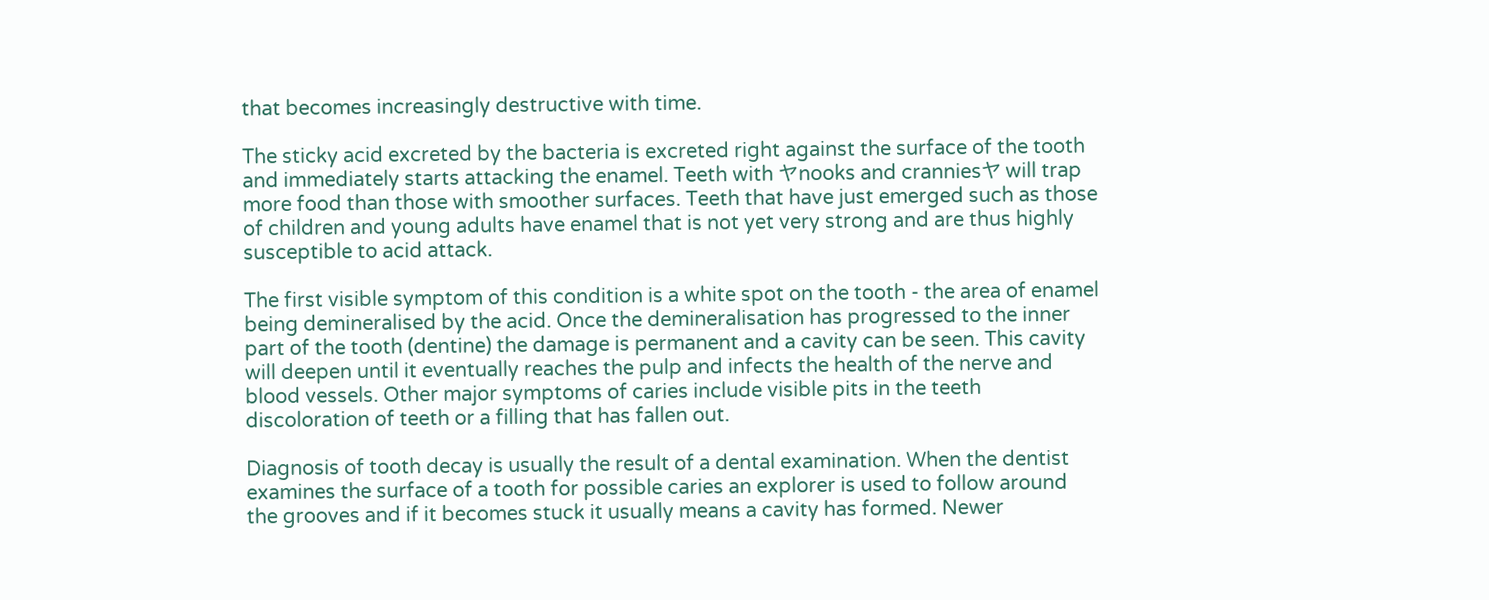that becomes increasingly destructive with time.

The sticky acid excreted by the bacteria is excreted right against the surface of the tooth and immediately starts attacking the enamel. Teeth with ヤnooks and cranniesヤ will trap more food than those with smoother surfaces. Teeth that have just emerged such as those of children and young adults have enamel that is not yet very strong and are thus highly susceptible to acid attack.

The first visible symptom of this condition is a white spot on the tooth - the area of enamel being demineralised by the acid. Once the demineralisation has progressed to the inner part of the tooth (dentine) the damage is permanent and a cavity can be seen. This cavity will deepen until it eventually reaches the pulp and infects the health of the nerve and blood vessels. Other major symptoms of caries include visible pits in the teeth discoloration of teeth or a filling that has fallen out.

Diagnosis of tooth decay is usually the result of a dental examination. When the dentist examines the surface of a tooth for possible caries an explorer is used to follow around the grooves and if it becomes stuck it usually means a cavity has formed. Newer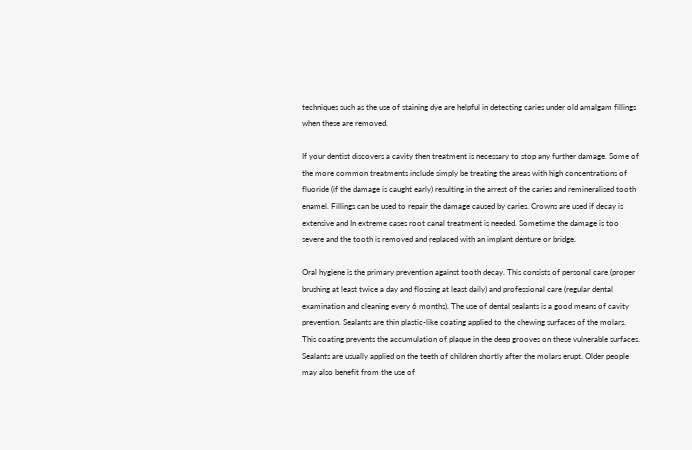techniques such as the use of staining dye are helpful in detecting caries under old amalgam fillings when these are removed.

If your dentist discovers a cavity then treatment is necessary to stop any further damage. Some of the more common treatments include simply be treating the areas with high concentrations of fluoride (if the damage is caught early) resulting in the arrest of the caries and remineralised tooth enamel. Fillings can be used to repair the damage caused by caries. Crowns are used if decay is extensive and In extreme cases root canal treatment is needed. Sometime the damage is too severe and the tooth is removed and replaced with an implant denture or bridge.

Oral hygiene is the primary prevention against tooth decay. This consists of personal care (proper brushing at least twice a day and flossing at least daily) and professional care (regular dental examination and cleaning every 6 months). The use of dental sealants is a good means of cavity prevention. Sealants are thin plastic-like coating applied to the chewing surfaces of the molars. This coating prevents the accumulation of plaque in the deep grooves on these vulnerable surfaces. Sealants are usually applied on the teeth of children shortly after the molars erupt. Older people may also benefit from the use of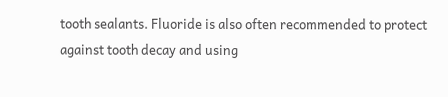tooth sealants. Fluoride is also often recommended to protect against tooth decay and using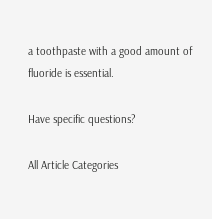a toothpaste with a good amount of fluoride is essential.

Have specific questions?

All Article Categories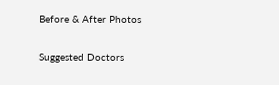Before & After Photos

Suggested Doctors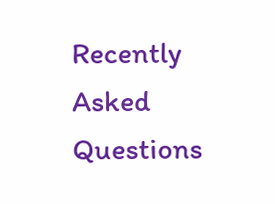Recently Asked Questions